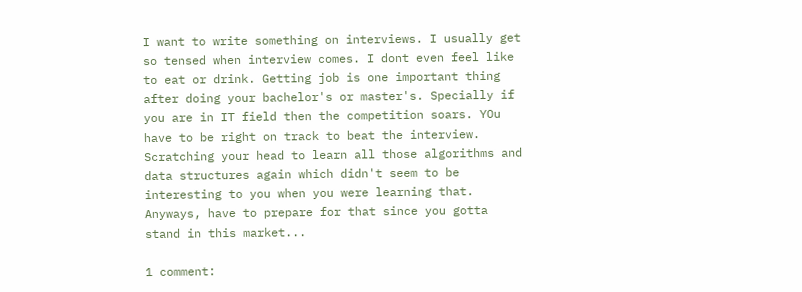I want to write something on interviews. I usually get so tensed when interview comes. I dont even feel like to eat or drink. Getting job is one important thing after doing your bachelor's or master's. Specially if you are in IT field then the competition soars. YOu have to be right on track to beat the interview. Scratching your head to learn all those algorithms and data structures again which didn't seem to be interesting to you when you were learning that. Anyways, have to prepare for that since you gotta stand in this market...

1 comment: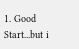1. Good Start...but i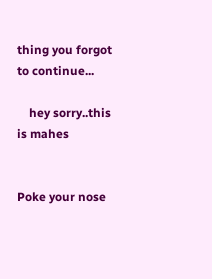thing you forgot to continue...

    hey sorry..this is mahes


Poke your nose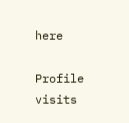here

Profile visits